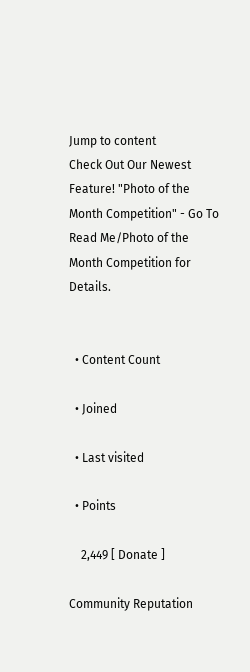Jump to content
Check Out Our Newest Feature! "Photo of the Month Competition" - Go To Read Me/Photo of the Month Competition for Details.


  • Content Count

  • Joined

  • Last visited

  • Points

    2,449 [ Donate ]

Community Reputation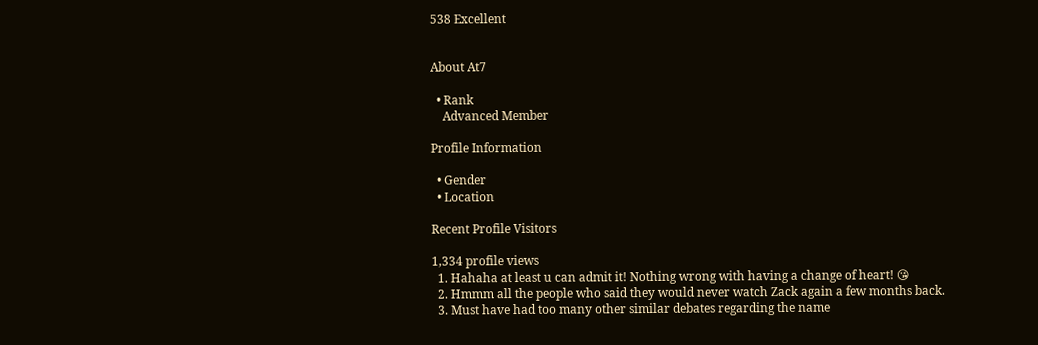538 Excellent


About At7

  • Rank
    Advanced Member

Profile Information

  • Gender
  • Location

Recent Profile Visitors

1,334 profile views
  1. Hahaha at least u can admit it! Nothing wrong with having a change of heart! 😘
  2. Hmmm all the people who said they would never watch Zack again a few months back.
  3. Must have had too many other similar debates regarding the name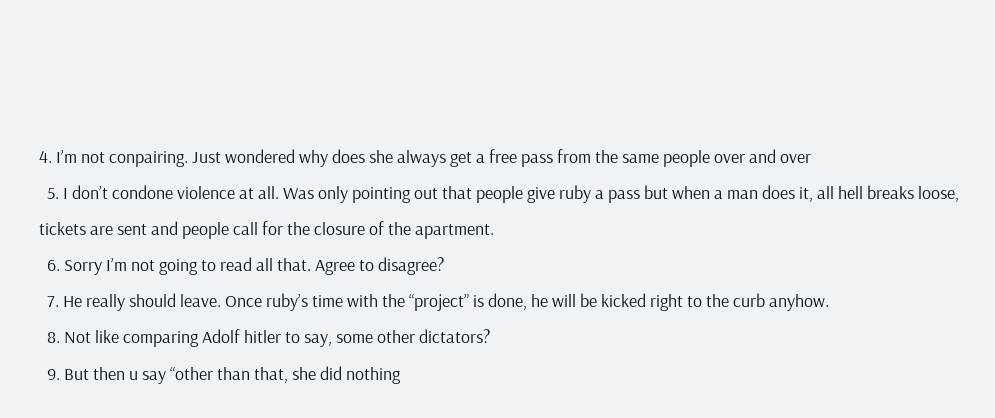4. I’m not conpairing. Just wondered why does she always get a free pass from the same people over and over
  5. I don’t condone violence at all. Was only pointing out that people give ruby a pass but when a man does it, all hell breaks loose, tickets are sent and people call for the closure of the apartment.
  6. Sorry I’m not going to read all that. Agree to disagree?
  7. He really should leave. Once ruby’s time with the “project” is done, he will be kicked right to the curb anyhow.
  8. Not like comparing Adolf hitler to say, some other dictators?
  9. But then u say “other than that, she did nothing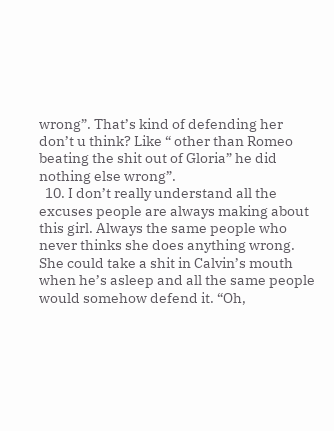wrong”. That’s kind of defending her don’t u think? Like “ other than Romeo beating the shit out of Gloria” he did nothing else wrong”.
  10. I don’t really understand all the excuses people are always making about this girl. Always the same people who never thinks she does anything wrong. She could take a shit in Calvin’s mouth when he’s asleep and all the same people would somehow defend it. “Oh,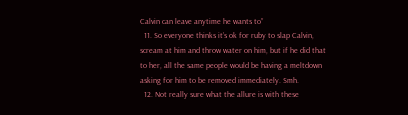Calvin can leave anytime he wants to”
  11. So everyone thinks it’s ok for ruby to slap Calvin, scream at him and throw water on him, but if he did that to her, all the same people would be having a meltdown asking for him to be removed immediately. Smh.
  12. Not really sure what the allure is with these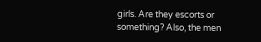girls. Are they escorts or something? Also, the men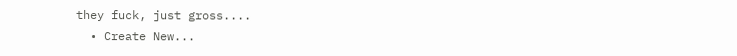they fuck, just gross....
  • Create New...